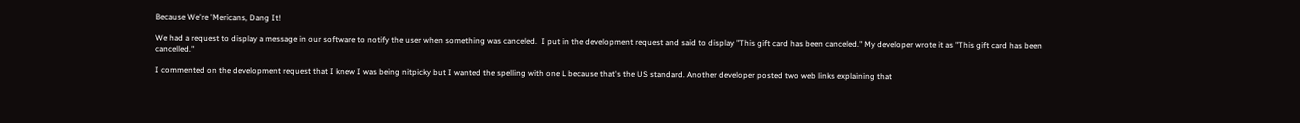Because We're 'Mericans, Dang It!

We had a request to display a message in our software to notify the user when something was canceled.  I put in the development request and said to display "This gift card has been canceled." My developer wrote it as "This gift card has been cancelled."

I commented on the development request that I knew I was being nitpicky but I wanted the spelling with one L because that's the US standard. Another developer posted two web links explaining that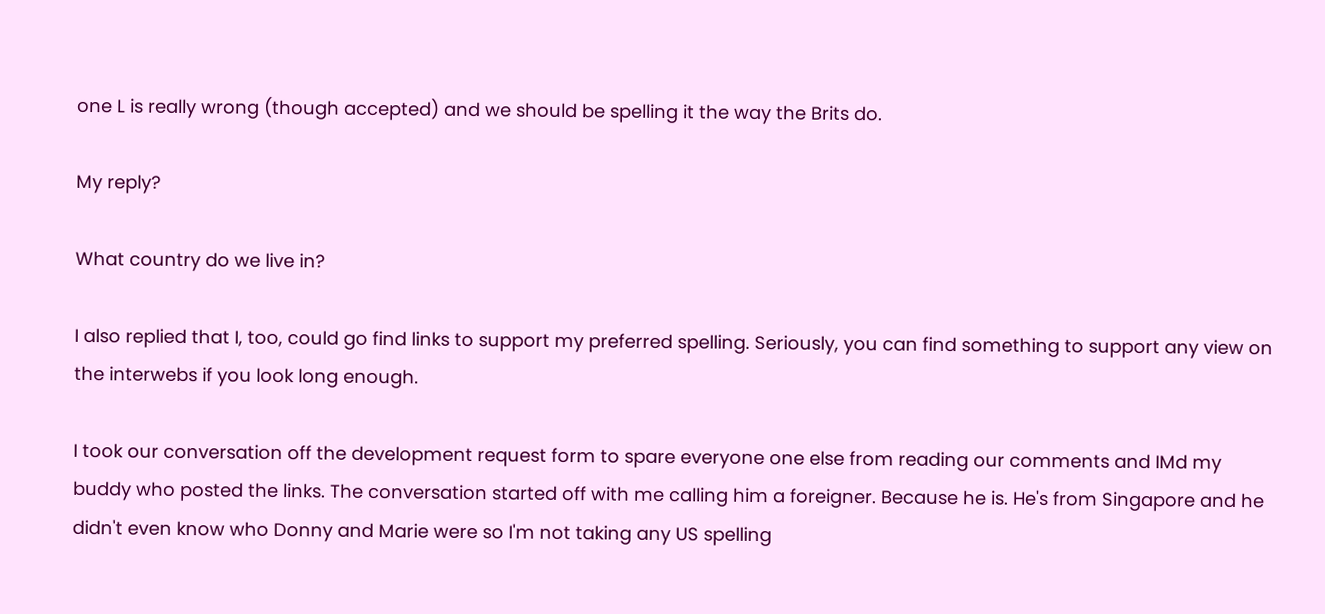one L is really wrong (though accepted) and we should be spelling it the way the Brits do.

My reply?

What country do we live in?

I also replied that I, too, could go find links to support my preferred spelling. Seriously, you can find something to support any view on the interwebs if you look long enough.

I took our conversation off the development request form to spare everyone one else from reading our comments and IMd my buddy who posted the links. The conversation started off with me calling him a foreigner. Because he is. He's from Singapore and he didn't even know who Donny and Marie were so I'm not taking any US spelling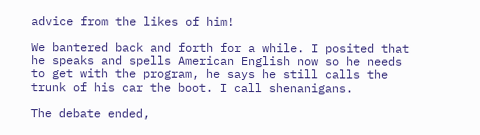advice from the likes of him!

We bantered back and forth for a while. I posited that he speaks and spells American English now so he needs to get with the program, he says he still calls the trunk of his car the boot. I call shenanigans.

The debate ended,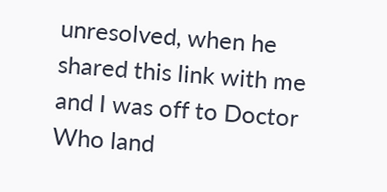unresolved, when he shared this link with me and I was off to Doctor Who land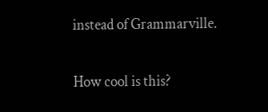instead of Grammarville.

How cool is this?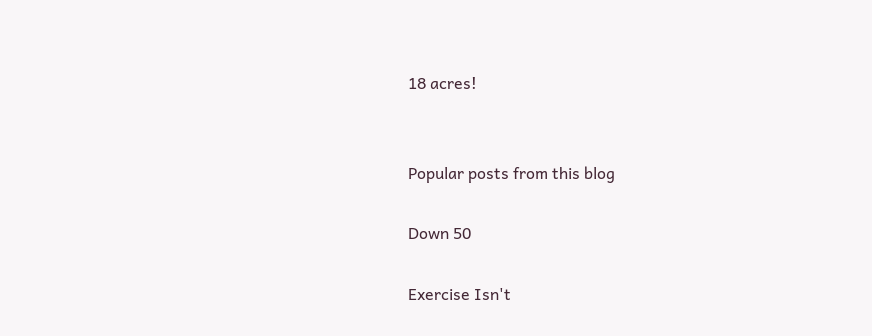18 acres!


Popular posts from this blog

Down 50

Exercise Isn't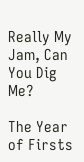Really My Jam, Can You Dig Me?

The Year of Firsts